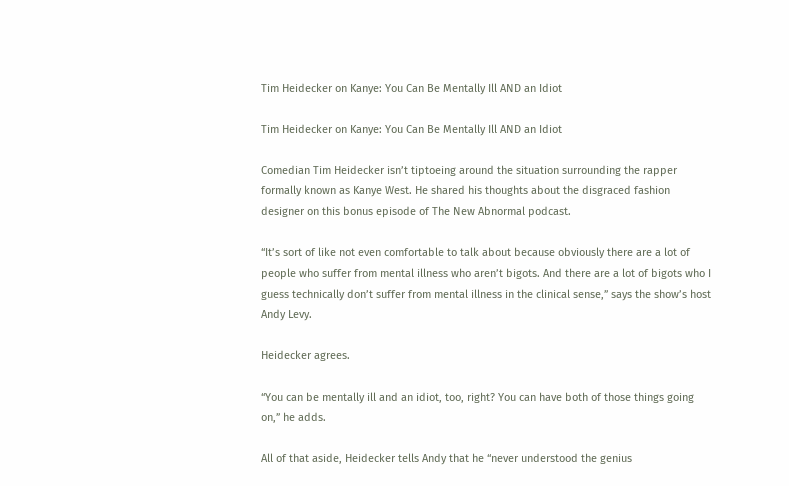Tim Heidecker on Kanye: You Can Be Mentally Ill AND an Idiot

Tim Heidecker on Kanye: You Can Be Mentally Ill AND an Idiot

Comedian Tim Heidecker isn’t tiptoeing around the situation surrounding the rapper formally known as Kanye West. He shared his thoughts about the disgraced fashion designer on this bonus episode of The New Abnormal podcast.

“It’s sort of like not even comfortable to talk about because obviously there are a lot of people who suffer from mental illness who aren’t bigots. And there are a lot of bigots who I guess technically don’t suffer from mental illness in the clinical sense,” says the show’s host Andy Levy.

Heidecker agrees.

“You can be mentally ill and an idiot, too, right? You can have both of those things going on,” he adds.

All of that aside, Heidecker tells Andy that he “never understood the genius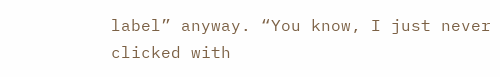label” anyway. “You know, I just never clicked with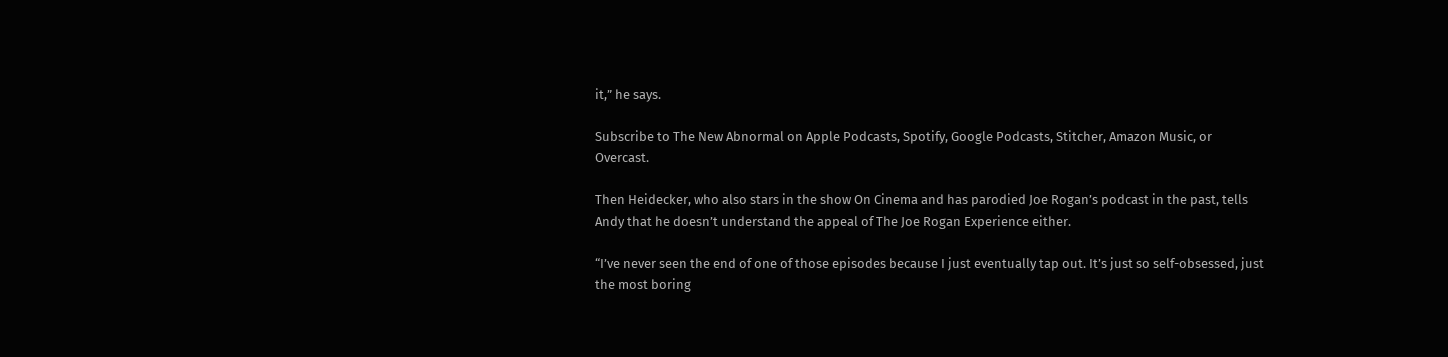it,” he says.

Subscribe to The New Abnormal on Apple Podcasts, Spotify, Google Podcasts, Stitcher, Amazon Music, or Overcast.

Then Heidecker, who also stars in the show On Cinema and has parodied Joe Rogan’s podcast in the past, tells Andy that he doesn’t understand the appeal of The Joe Rogan Experience either.

“I’ve never seen the end of one of those episodes because I just eventually tap out. It’s just so self-obsessed, just the most boring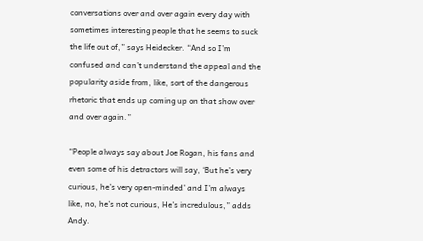conversations over and over again every day with sometimes interesting people that he seems to suck the life out of,” says Heidecker. “And so I’m confused and can’t understand the appeal and the popularity aside from, like, sort of the dangerous rhetoric that ends up coming up on that show over and over again.”

“People always say about Joe Rogan, his fans and even some of his detractors will say, ‘But he’s very curious, he’s very open-minded’ and I’m always like, no, he’s not curious, He’s incredulous,” adds Andy.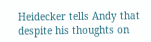Heidecker tells Andy that despite his thoughts on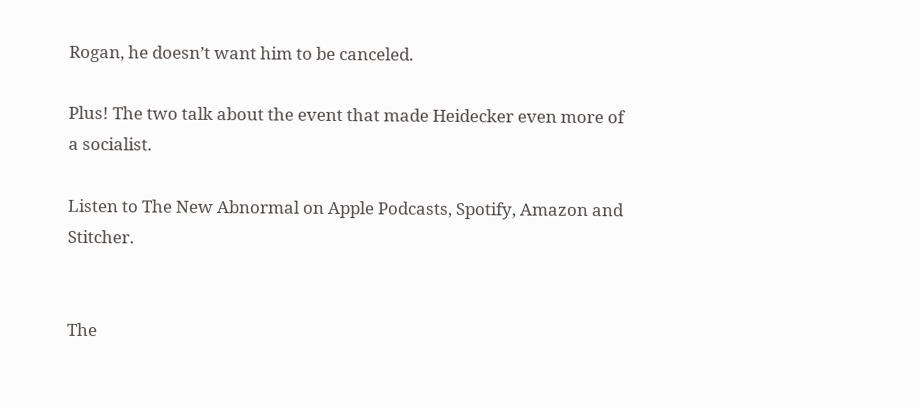Rogan, he doesn’t want him to be canceled.

Plus! The two talk about the event that made Heidecker even more of a socialist.

Listen to The New Abnormal on Apple Podcasts, Spotify, Amazon and Stitcher.


The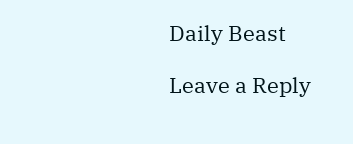Daily Beast

Leave a Reply